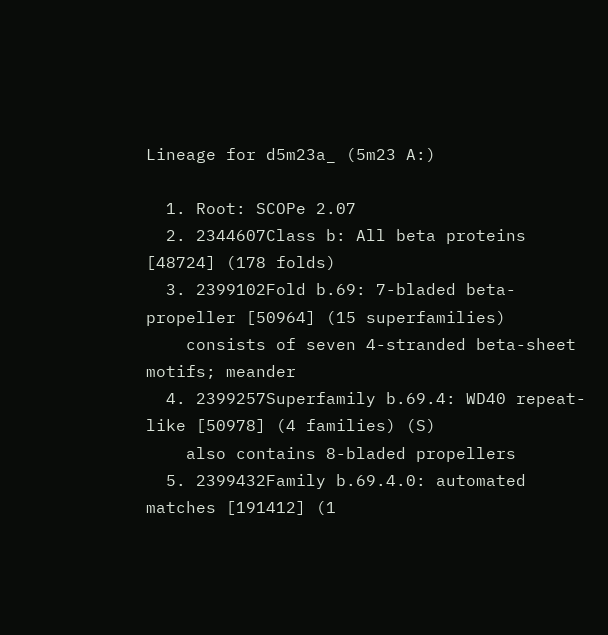Lineage for d5m23a_ (5m23 A:)

  1. Root: SCOPe 2.07
  2. 2344607Class b: All beta proteins [48724] (178 folds)
  3. 2399102Fold b.69: 7-bladed beta-propeller [50964] (15 superfamilies)
    consists of seven 4-stranded beta-sheet motifs; meander
  4. 2399257Superfamily b.69.4: WD40 repeat-like [50978] (4 families) (S)
    also contains 8-bladed propellers
  5. 2399432Family b.69.4.0: automated matches [191412] (1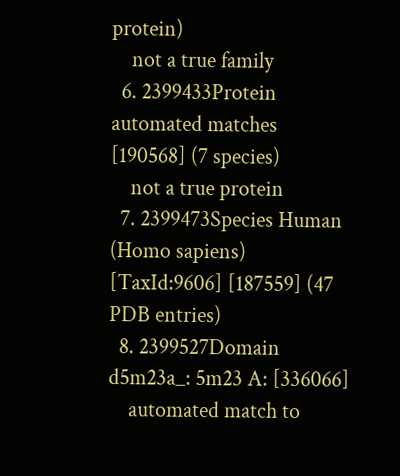protein)
    not a true family
  6. 2399433Protein automated matches [190568] (7 species)
    not a true protein
  7. 2399473Species Human (Homo sapiens) [TaxId:9606] [187559] (47 PDB entries)
  8. 2399527Domain d5m23a_: 5m23 A: [336066]
    automated match to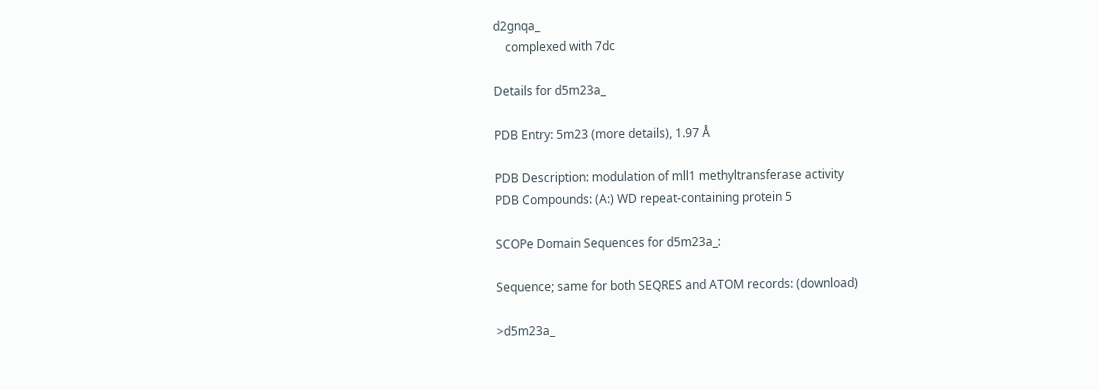d2gnqa_
    complexed with 7dc

Details for d5m23a_

PDB Entry: 5m23 (more details), 1.97 Å

PDB Description: modulation of mll1 methyltransferase activity
PDB Compounds: (A:) WD repeat-containing protein 5

SCOPe Domain Sequences for d5m23a_:

Sequence; same for both SEQRES and ATOM records: (download)

>d5m23a_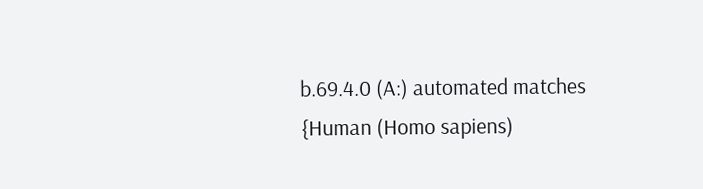b.69.4.0 (A:) automated matches {Human (Homo sapiens)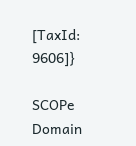[TaxId: 9606]}

SCOPe Domain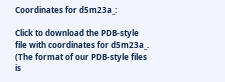Coordinates for d5m23a_:

Click to download the PDB-style file with coordinates for d5m23a_.
(The format of our PDB-style files is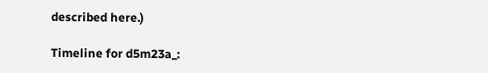described here.)

Timeline for d5m23a_: